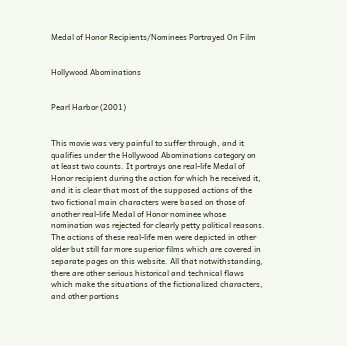Medal of Honor Recipients/Nominees Portrayed On Film


Hollywood Abominations


Pearl Harbor (2001)


This movie was very painful to suffer through, and it qualifies under the Hollywood Abominations category on at least two counts. It portrays one real-life Medal of Honor recipient during the action for which he received it, and it is clear that most of the supposed actions of the two fictional main characters were based on those of another real-life Medal of Honor nominee whose nomination was rejected for clearly petty political reasons. The actions of these real-life men were depicted in other older but still far more superior films which are covered in separate pages on this website. All that notwithstanding, there are other serious historical and technical flaws which make the situations of the fictionalized characters, and other portions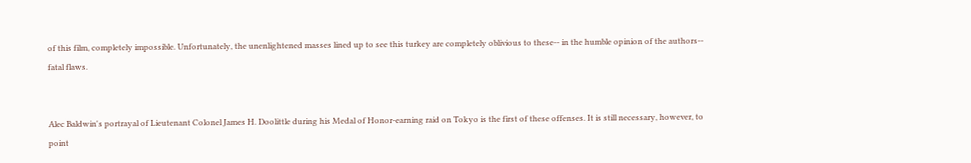of this film, completely impossible. Unfortunately, the unenlightened masses lined up to see this turkey are completely oblivious to these-- in the humble opinion of the authors-- fatal flaws.


Alec Baldwin's portrayal of Lieutenant Colonel James H. Doolittle during his Medal of Honor-earning raid on Tokyo is the first of these offenses. It is still necessary, however, to point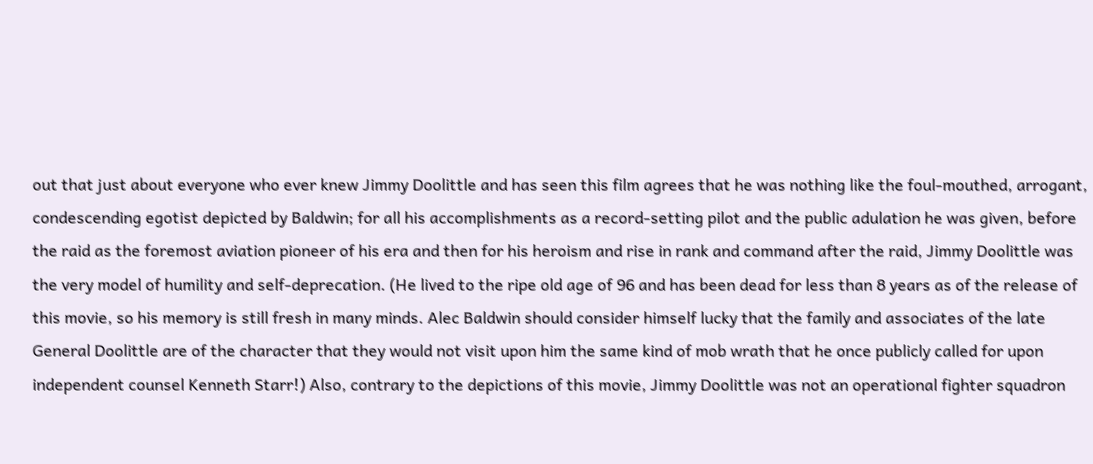out that just about everyone who ever knew Jimmy Doolittle and has seen this film agrees that he was nothing like the foul-mouthed, arrogant, condescending egotist depicted by Baldwin; for all his accomplishments as a record-setting pilot and the public adulation he was given, before the raid as the foremost aviation pioneer of his era and then for his heroism and rise in rank and command after the raid, Jimmy Doolittle was the very model of humility and self-deprecation. (He lived to the ripe old age of 96 and has been dead for less than 8 years as of the release of this movie, so his memory is still fresh in many minds. Alec Baldwin should consider himself lucky that the family and associates of the late General Doolittle are of the character that they would not visit upon him the same kind of mob wrath that he once publicly called for upon independent counsel Kenneth Starr!) Also, contrary to the depictions of this movie, Jimmy Doolittle was not an operational fighter squadron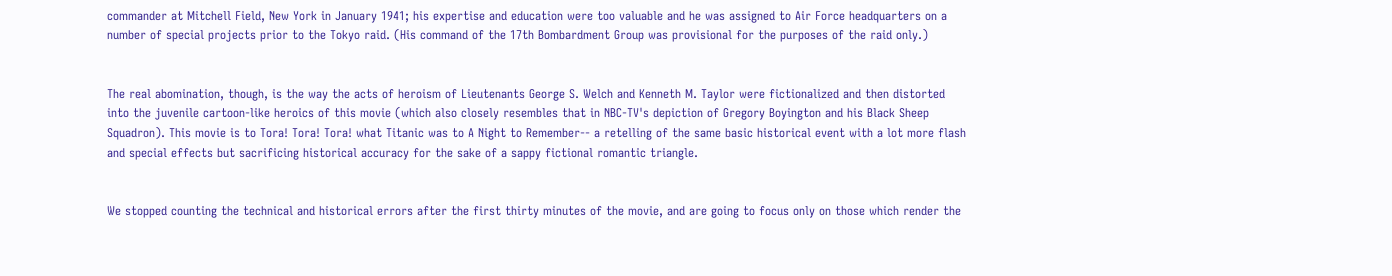commander at Mitchell Field, New York in January 1941; his expertise and education were too valuable and he was assigned to Air Force headquarters on a number of special projects prior to the Tokyo raid. (His command of the 17th Bombardment Group was provisional for the purposes of the raid only.)


The real abomination, though, is the way the acts of heroism of Lieutenants George S. Welch and Kenneth M. Taylor were fictionalized and then distorted into the juvenile cartoon-like heroics of this movie (which also closely resembles that in NBC-TV's depiction of Gregory Boyington and his Black Sheep Squadron). This movie is to Tora! Tora! Tora! what Titanic was to A Night to Remember-- a retelling of the same basic historical event with a lot more flash and special effects but sacrificing historical accuracy for the sake of a sappy fictional romantic triangle.


We stopped counting the technical and historical errors after the first thirty minutes of the movie, and are going to focus only on those which render the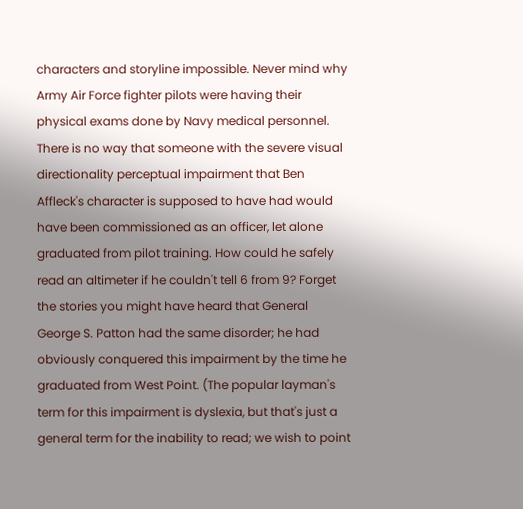characters and storyline impossible. Never mind why Army Air Force fighter pilots were having their physical exams done by Navy medical personnel. There is no way that someone with the severe visual directionality perceptual impairment that Ben Affleck's character is supposed to have had would have been commissioned as an officer, let alone graduated from pilot training. How could he safely read an altimeter if he couldn't tell 6 from 9? Forget the stories you might have heard that General George S. Patton had the same disorder; he had obviously conquered this impairment by the time he graduated from West Point. (The popular layman's term for this impairment is dyslexia, but that's just a general term for the inability to read; we wish to point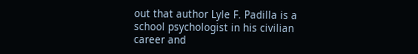out that author Lyle F. Padilla is a school psychologist in his civilian career and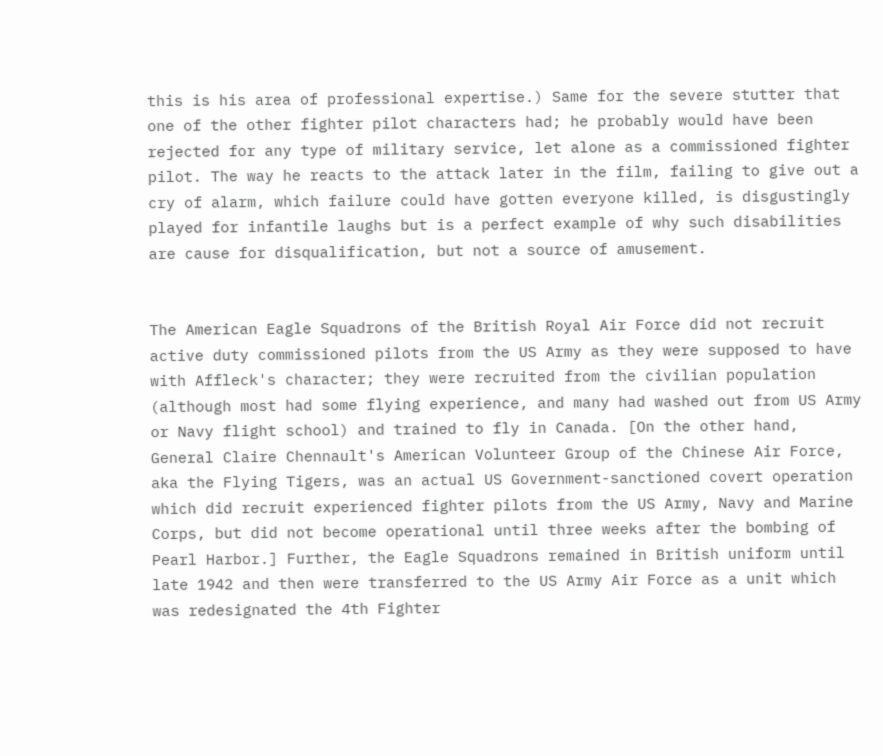this is his area of professional expertise.) Same for the severe stutter that one of the other fighter pilot characters had; he probably would have been rejected for any type of military service, let alone as a commissioned fighter pilot. The way he reacts to the attack later in the film, failing to give out a cry of alarm, which failure could have gotten everyone killed, is disgustingly played for infantile laughs but is a perfect example of why such disabilities are cause for disqualification, but not a source of amusement.


The American Eagle Squadrons of the British Royal Air Force did not recruit active duty commissioned pilots from the US Army as they were supposed to have with Affleck's character; they were recruited from the civilian population (although most had some flying experience, and many had washed out from US Army or Navy flight school) and trained to fly in Canada. [On the other hand, General Claire Chennault's American Volunteer Group of the Chinese Air Force, aka the Flying Tigers, was an actual US Government-sanctioned covert operation which did recruit experienced fighter pilots from the US Army, Navy and Marine Corps, but did not become operational until three weeks after the bombing of Pearl Harbor.] Further, the Eagle Squadrons remained in British uniform until late 1942 and then were transferred to the US Army Air Force as a unit which was redesignated the 4th Fighter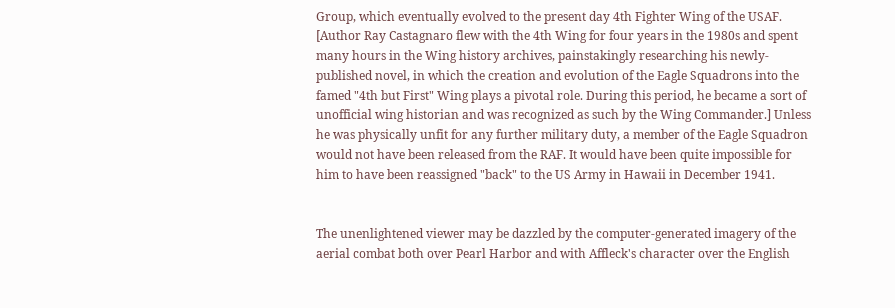Group, which eventually evolved to the present day 4th Fighter Wing of the USAF. [Author Ray Castagnaro flew with the 4th Wing for four years in the 1980s and spent many hours in the Wing history archives, painstakingly researching his newly-published novel, in which the creation and evolution of the Eagle Squadrons into the famed "4th but First" Wing plays a pivotal role. During this period, he became a sort of unofficial wing historian and was recognized as such by the Wing Commander.] Unless he was physically unfit for any further military duty, a member of the Eagle Squadron would not have been released from the RAF. It would have been quite impossible for him to have been reassigned "back" to the US Army in Hawaii in December 1941.


The unenlightened viewer may be dazzled by the computer-generated imagery of the aerial combat both over Pearl Harbor and with Affleck's character over the English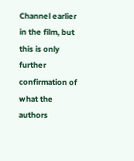Channel earlier in the film, but this is only further confirmation of what the authors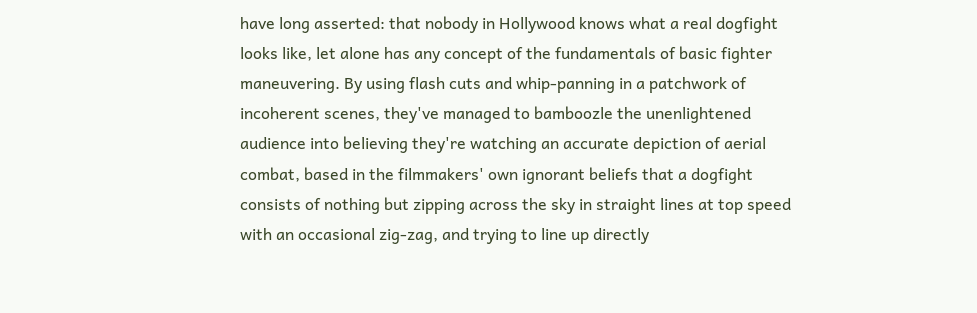have long asserted: that nobody in Hollywood knows what a real dogfight looks like, let alone has any concept of the fundamentals of basic fighter maneuvering. By using flash cuts and whip-panning in a patchwork of incoherent scenes, they've managed to bamboozle the unenlightened audience into believing they're watching an accurate depiction of aerial combat, based in the filmmakers' own ignorant beliefs that a dogfight consists of nothing but zipping across the sky in straight lines at top speed with an occasional zig-zag, and trying to line up directly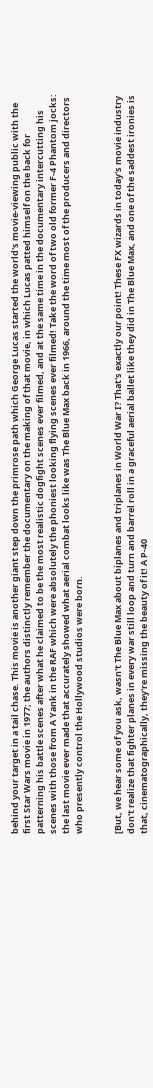behind your target in a tail chase. This movie is another giant step down the primrose path which George Lucas started the world's movie-viewing public with the first Star Wars movie in 1977; the authors distinctly remember the documentary on the making of that movie, in which Lucas patted himself on the back for patterning his battle scenes after what he claimed to be the most realistic dogfight scenes ever filmed, and at the same time in the documentary intercutting his scenes with those from A Yank in the RAF which were absolutely the phoniest looking flying scenes ever filmed! Take the word of two old former F-4 Phantom jocks: the last movie ever made that accurately showed what aerial combat looks like was The Blue Max back in 1966, around the time most of the producers and directors who presently control the Hollywood studios were born.


[But, we hear some of you ask, wasn't The Blue Max about biplanes and triplanes in World War I? That's exactly our point! These FX wizards in today's movie industry don't realize that fighter planes in every war still loop and turn and barrel roll in a graceful aerial ballet like they did in The Blue Max, and one of the saddest ironies is that, cinematographically, they're missing the beauty of it! A P-40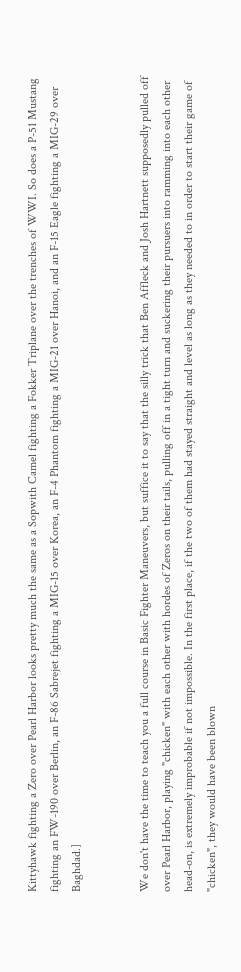Kittyhawk fighting a Zero over Pearl Harbor looks pretty much the same as a Sopwith Camel fighting a Fokker Triplane over the trenches of WWI. So does a P-51 Mustang fighting an FW-190 over Berlin, an F-86 Sabrejet fighting a MIG-15 over Korea, an F-4 Phantom fighting a MIG-21 over Hanoi, and an F-15 Eagle fighting a MIG-29 over Baghdad.]


We don't have the time to teach you a full course in Basic Fighter Maneuvers, but suffice it to say that the silly trick that Ben Affleck and Josh Hartnett supposedly pulled off over Pearl Harbor, playing "chicken" with each other with hordes of Zeros on their tails, pulling off in a tight turn and suckering their pursuers into ramming into each other head-on, is extremely improbable if not impossible. In the first place, if the two of them had stayed straight and level as long as they needed to in order to start their game of "chicken", they would have been blown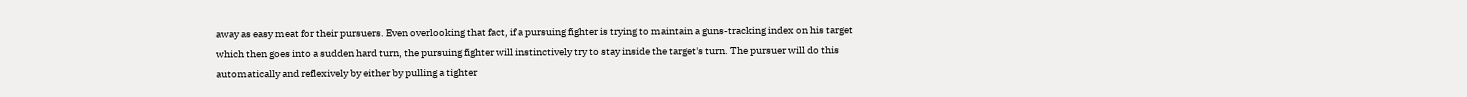away as easy meat for their pursuers. Even overlooking that fact, if a pursuing fighter is trying to maintain a guns-tracking index on his target which then goes into a sudden hard turn, the pursuing fighter will instinctively try to stay inside the target's turn. The pursuer will do this automatically and reflexively by either by pulling a tighter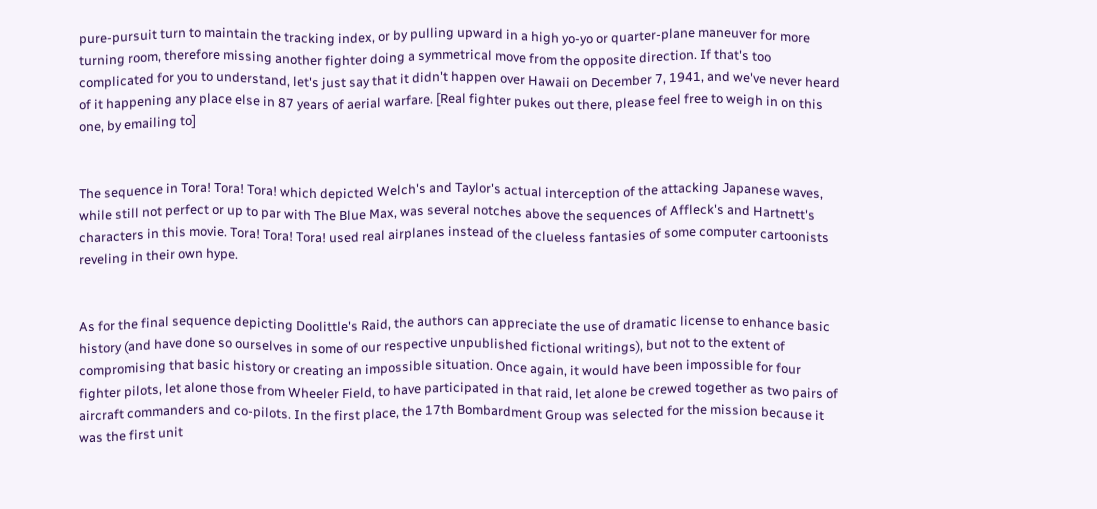pure-pursuit turn to maintain the tracking index, or by pulling upward in a high yo-yo or quarter-plane maneuver for more turning room, therefore missing another fighter doing a symmetrical move from the opposite direction. If that's too complicated for you to understand, let's just say that it didn't happen over Hawaii on December 7, 1941, and we've never heard of it happening any place else in 87 years of aerial warfare. [Real fighter pukes out there, please feel free to weigh in on this one, by emailing to]


The sequence in Tora! Tora! Tora! which depicted Welch's and Taylor's actual interception of the attacking Japanese waves, while still not perfect or up to par with The Blue Max, was several notches above the sequences of Affleck's and Hartnett's characters in this movie. Tora! Tora! Tora! used real airplanes instead of the clueless fantasies of some computer cartoonists reveling in their own hype.


As for the final sequence depicting Doolittle's Raid, the authors can appreciate the use of dramatic license to enhance basic history (and have done so ourselves in some of our respective unpublished fictional writings), but not to the extent of compromising that basic history or creating an impossible situation. Once again, it would have been impossible for four fighter pilots, let alone those from Wheeler Field, to have participated in that raid, let alone be crewed together as two pairs of aircraft commanders and co-pilots. In the first place, the 17th Bombardment Group was selected for the mission because it was the first unit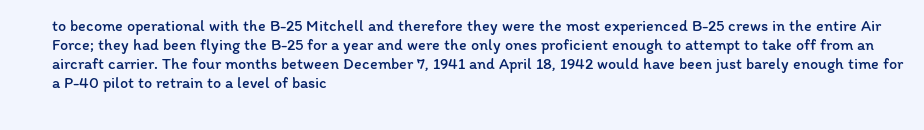to become operational with the B-25 Mitchell and therefore they were the most experienced B-25 crews in the entire Air Force; they had been flying the B-25 for a year and were the only ones proficient enough to attempt to take off from an aircraft carrier. The four months between December 7, 1941 and April 18, 1942 would have been just barely enough time for a P-40 pilot to retrain to a level of basic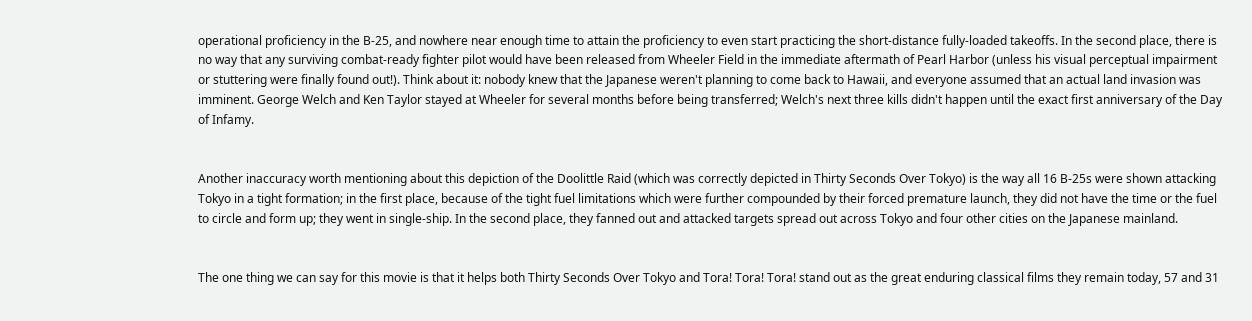operational proficiency in the B-25, and nowhere near enough time to attain the proficiency to even start practicing the short-distance fully-loaded takeoffs. In the second place, there is no way that any surviving combat-ready fighter pilot would have been released from Wheeler Field in the immediate aftermath of Pearl Harbor (unless his visual perceptual impairment or stuttering were finally found out!). Think about it: nobody knew that the Japanese weren't planning to come back to Hawaii, and everyone assumed that an actual land invasion was imminent. George Welch and Ken Taylor stayed at Wheeler for several months before being transferred; Welch's next three kills didn't happen until the exact first anniversary of the Day of Infamy.


Another inaccuracy worth mentioning about this depiction of the Doolittle Raid (which was correctly depicted in Thirty Seconds Over Tokyo) is the way all 16 B-25s were shown attacking Tokyo in a tight formation; in the first place, because of the tight fuel limitations which were further compounded by their forced premature launch, they did not have the time or the fuel to circle and form up; they went in single-ship. In the second place, they fanned out and attacked targets spread out across Tokyo and four other cities on the Japanese mainland.


The one thing we can say for this movie is that it helps both Thirty Seconds Over Tokyo and Tora! Tora! Tora! stand out as the great enduring classical films they remain today, 57 and 31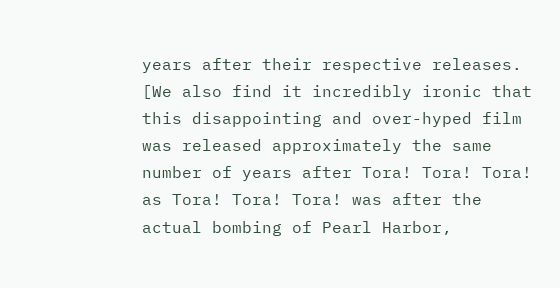years after their respective releases. [We also find it incredibly ironic that this disappointing and over-hyped film was released approximately the same number of years after Tora! Tora! Tora! as Tora! Tora! Tora! was after the actual bombing of Pearl Harbor,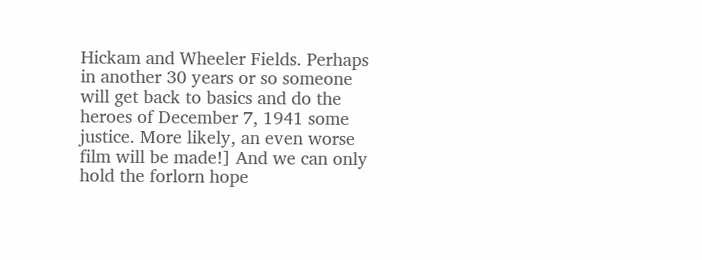Hickam and Wheeler Fields. Perhaps in another 30 years or so someone will get back to basics and do the heroes of December 7, 1941 some justice. More likely, an even worse film will be made!] And we can only hold the forlorn hope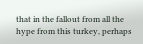that in the fallout from all the hype from this turkey, perhaps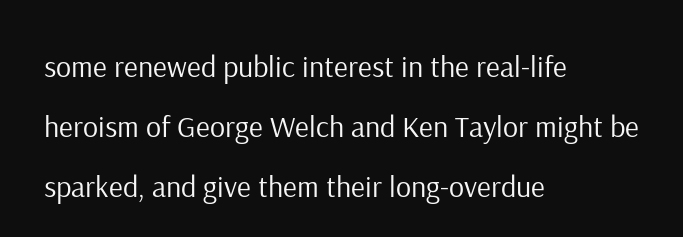some renewed public interest in the real-life heroism of George Welch and Ken Taylor might be sparked, and give them their long-overdue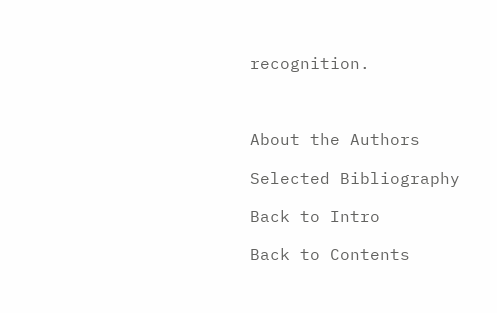recognition.



About the Authors

Selected Bibliography

Back to Intro

Back to Contents